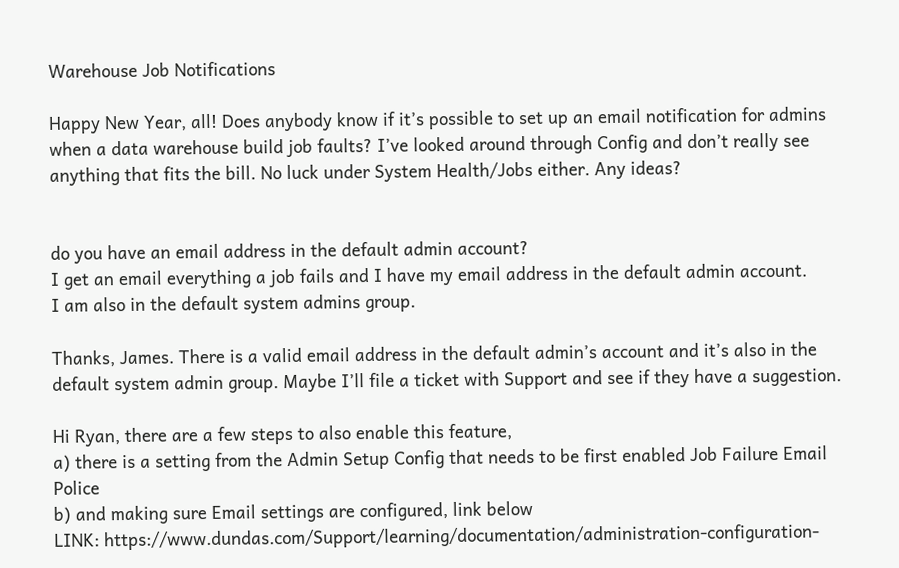Warehouse Job Notifications

Happy New Year, all! Does anybody know if it’s possible to set up an email notification for admins when a data warehouse build job faults? I’ve looked around through Config and don’t really see anything that fits the bill. No luck under System Health/Jobs either. Any ideas?


do you have an email address in the default admin account?
I get an email everything a job fails and I have my email address in the default admin account.
I am also in the default system admins group.

Thanks, James. There is a valid email address in the default admin’s account and it’s also in the default system admin group. Maybe I’ll file a ticket with Support and see if they have a suggestion.

Hi Ryan, there are a few steps to also enable this feature,
a) there is a setting from the Admin Setup Config that needs to be first enabled Job Failure Email Police
b) and making sure Email settings are configured, link below
LINK: https://www.dundas.com/Support/learning/documentation/administration-configuration-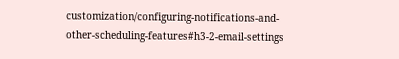customization/configuring-notifications-and-other-scheduling-features#h3-2-email-settings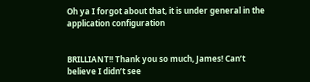Oh ya I forgot about that, it is under general in the application configuration


BRILLIANT!! Thank you so much, James! Can’t believe I didn’t see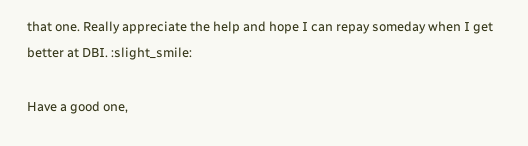that one. Really appreciate the help and hope I can repay someday when I get better at DBI. :slight_smile:

Have a good one,